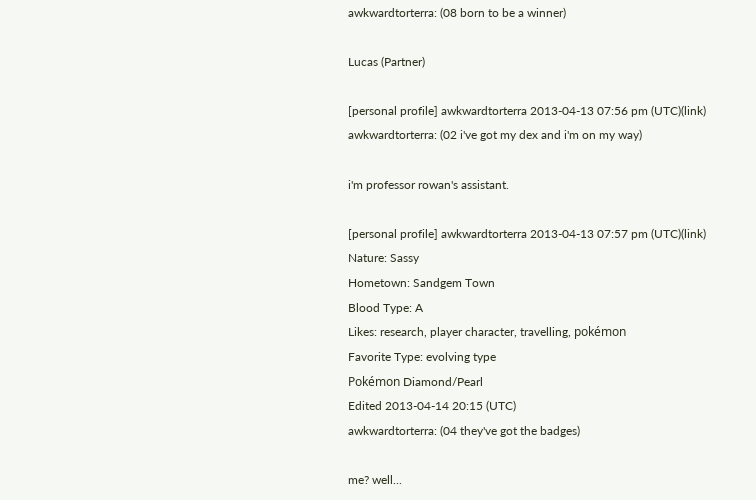awkwardtorterra: (08 born to be a winner)

Lucas (Partner)

[personal profile] awkwardtorterra 2013-04-13 07:56 pm (UTC)(link)
awkwardtorterra: (02 i've got my dex and i'm on my way)

i'm professor rowan's assistant.

[personal profile] awkwardtorterra 2013-04-13 07:57 pm (UTC)(link)
Nature: Sassy
Hometown: Sandgem Town
Blood Type: A
Likes: research, player character, travelling, pokémon
Favorite Type: evolving type
Pokémon Diamond/Pearl
Edited 2013-04-14 20:15 (UTC)
awkwardtorterra: (04 they've got the badges)

me? well...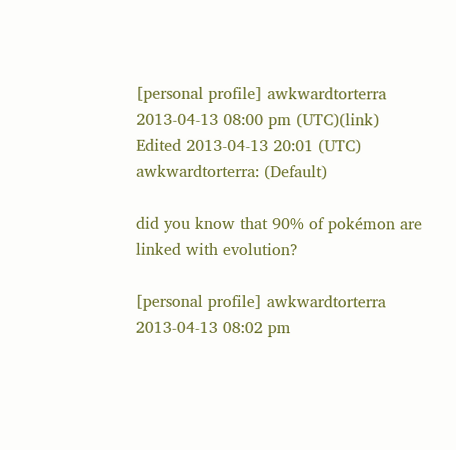[personal profile] awkwardtorterra 2013-04-13 08:00 pm (UTC)(link)
Edited 2013-04-13 20:01 (UTC)
awkwardtorterra: (Default)

did you know that 90% of pokémon are linked with evolution?

[personal profile] awkwardtorterra 2013-04-13 08:02 pm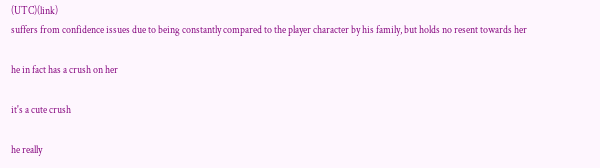(UTC)(link)
suffers from confidence issues due to being constantly compared to the player character by his family, but holds no resent towards her

he in fact has a crush on her

it's a cute crush

he really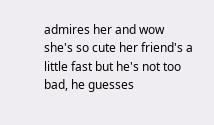admires her and wow she's so cute her friend's a little fast but he's not too bad, he guesses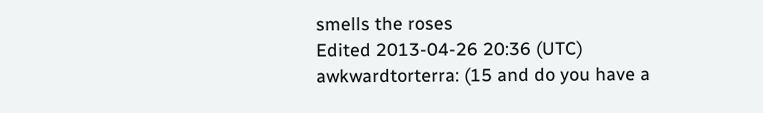smells the roses
Edited 2013-04-26 20:36 (UTC)
awkwardtorterra: (15 and do you have a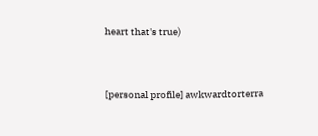heart that's true)


[personal profile] awkwardtorterra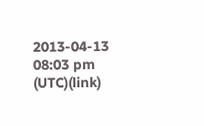2013-04-13 08:03 pm (UTC)(link)